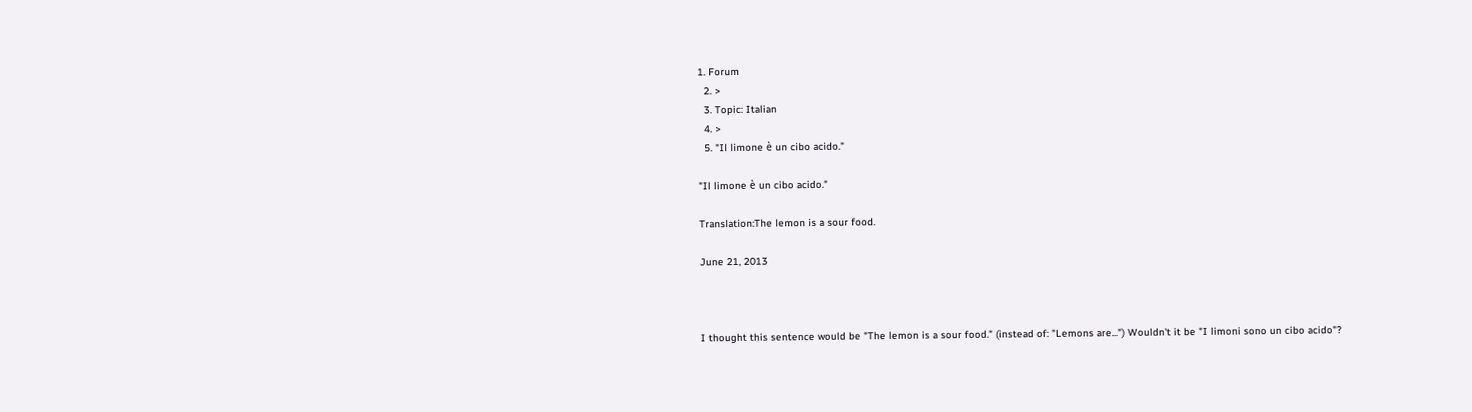1. Forum
  2. >
  3. Topic: Italian
  4. >
  5. "Il limone è un cibo acido."

"Il limone è un cibo acido."

Translation:The lemon is a sour food.

June 21, 2013



I thought this sentence would be "The lemon is a sour food." (instead of: "Lemons are...") Wouldn't it be "I limoni sono un cibo acido"?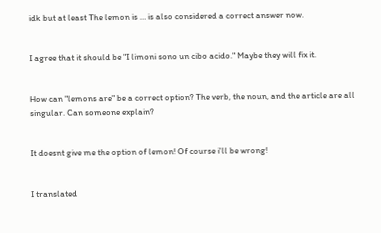idk but at least The lemon is … is also considered a correct answer now.


I agree that it should be "I limoni sono un cibo acido." Maybe they will fix it.


How can "lemons are" be a correct option? The verb, the noun, and the article are all singular. Can someone explain?


It doesnt give me the option of lemon! Of course i'll be wrong!


I translated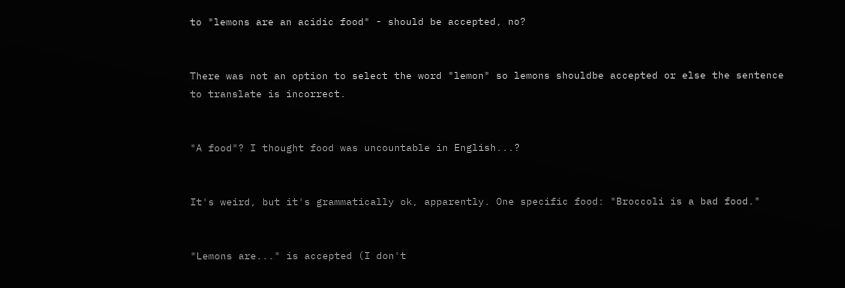to "lemons are an acidic food" - should be accepted, no?


There was not an option to select the word "lemon" so lemons shouldbe accepted or else the sentence to translate is incorrect.


"A food"? I thought food was uncountable in English...?


It's weird, but it's grammatically ok, apparently. One specific food: "Broccoli is a bad food."


"Lemons are..." is accepted (I don't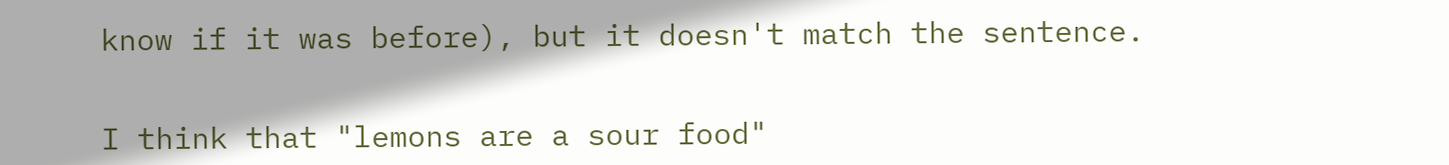know if it was before), but it doesn't match the sentence.


I think that "lemons are a sour food"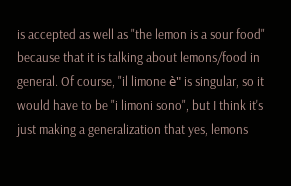is accepted as well as "the lemon is a sour food" because that it is talking about lemons/food in general. Of course, "il limone è" is singular, so it would have to be "i limoni sono", but I think it's just making a generalization that yes, lemons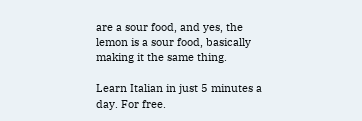are a sour food, and yes, the lemon is a sour food, basically making it the same thing.

Learn Italian in just 5 minutes a day. For free.